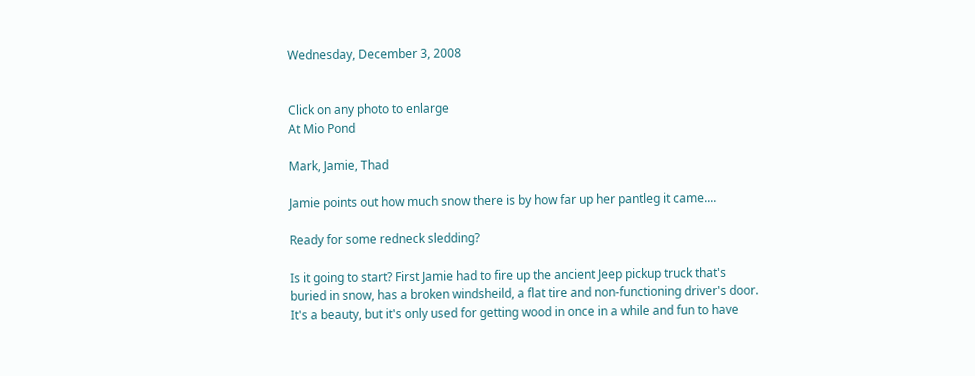Wednesday, December 3, 2008


Click on any photo to enlarge
At Mio Pond

Mark, Jamie, Thad

Jamie points out how much snow there is by how far up her pantleg it came....

Ready for some redneck sledding?

Is it going to start? First Jamie had to fire up the ancient Jeep pickup truck that's buried in snow, has a broken windsheild, a flat tire and non-functioning driver's door. It's a beauty, but it's only used for getting wood in once in a while and fun to have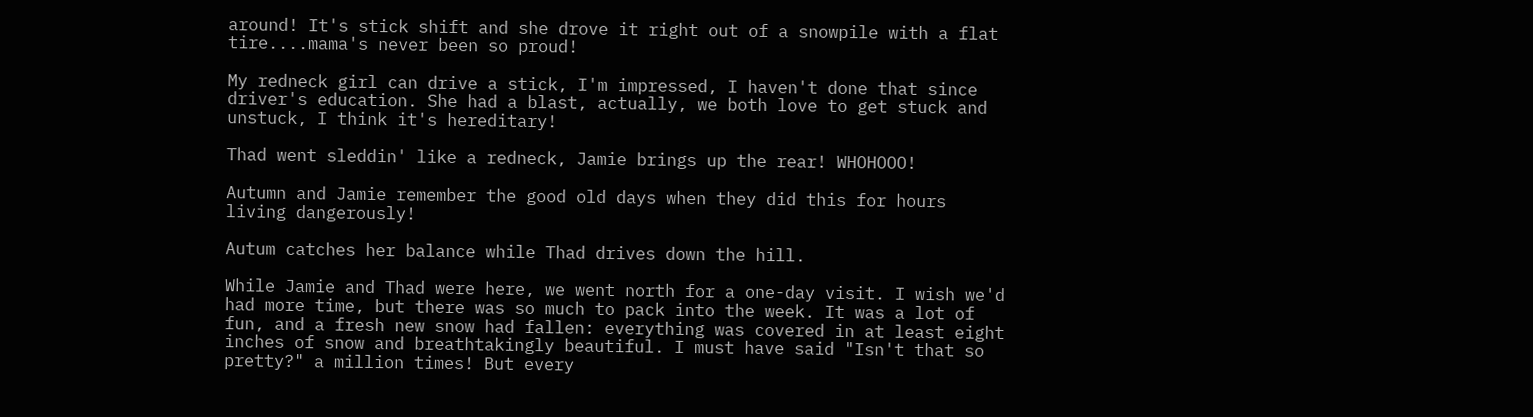around! It's stick shift and she drove it right out of a snowpile with a flat tire....mama's never been so proud!

My redneck girl can drive a stick, I'm impressed, I haven't done that since driver's education. She had a blast, actually, we both love to get stuck and unstuck, I think it's hereditary!

Thad went sleddin' like a redneck, Jamie brings up the rear! WHOHOOO!

Autumn and Jamie remember the good old days when they did this for hours living dangerously!

Autum catches her balance while Thad drives down the hill.

While Jamie and Thad were here, we went north for a one-day visit. I wish we'd had more time, but there was so much to pack into the week. It was a lot of fun, and a fresh new snow had fallen: everything was covered in at least eight inches of snow and breathtakingly beautiful. I must have said "Isn't that so pretty?" a million times! But every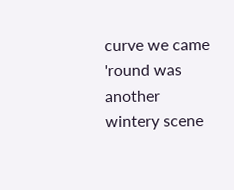curve we came 'round was another wintery scene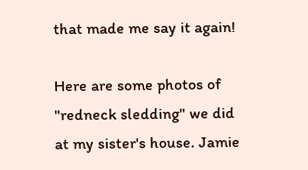that made me say it again!

Here are some photos of "redneck sledding" we did at my sister's house. Jamie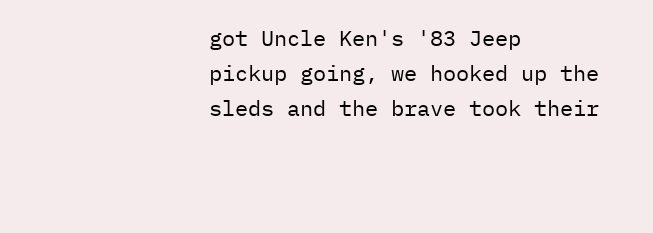got Uncle Ken's '83 Jeep pickup going, we hooked up the sleds and the brave took their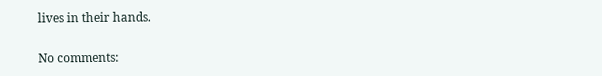lives in their hands.

No comments: